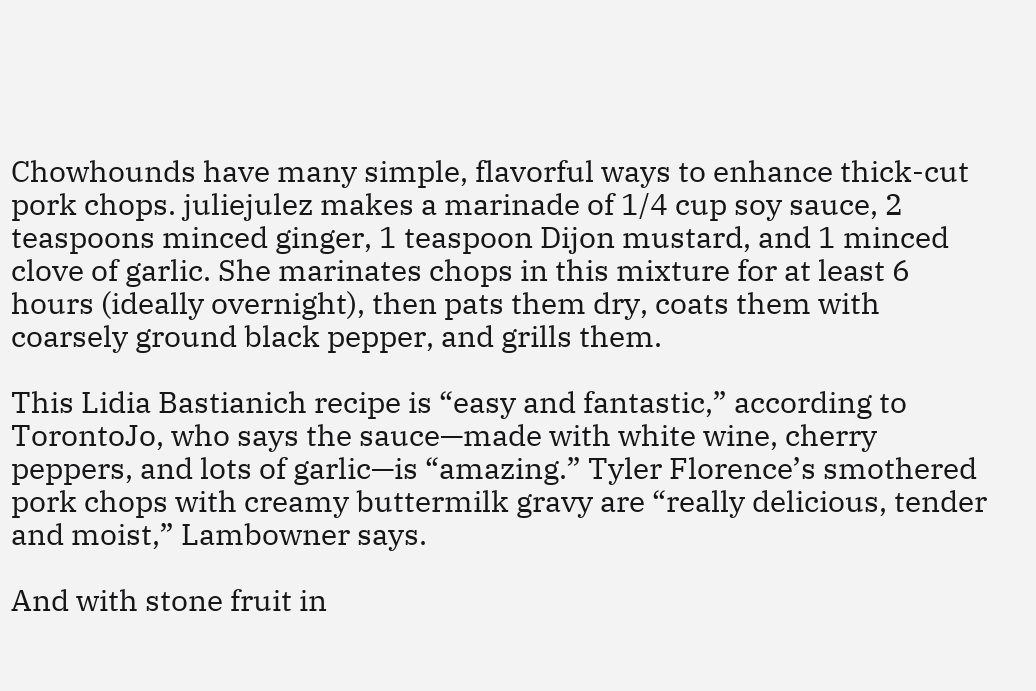Chowhounds have many simple, flavorful ways to enhance thick-cut pork chops. juliejulez makes a marinade of 1/4 cup soy sauce, 2 teaspoons minced ginger, 1 teaspoon Dijon mustard, and 1 minced clove of garlic. She marinates chops in this mixture for at least 6 hours (ideally overnight), then pats them dry, coats them with coarsely ground black pepper, and grills them.

This Lidia Bastianich recipe is “easy and fantastic,” according to TorontoJo, who says the sauce—made with white wine, cherry peppers, and lots of garlic—is “amazing.” Tyler Florence’s smothered pork chops with creamy buttermilk gravy are “really delicious, tender and moist,” Lambowner says.

And with stone fruit in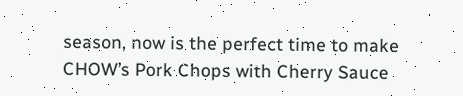season, now is the perfect time to make CHOW’s Pork Chops with Cherry Sauce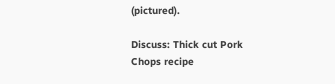(pictured).

Discuss: Thick cut Pork Chops recipe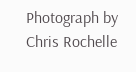Photograph by Chris Rochelle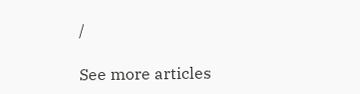/

See more articles